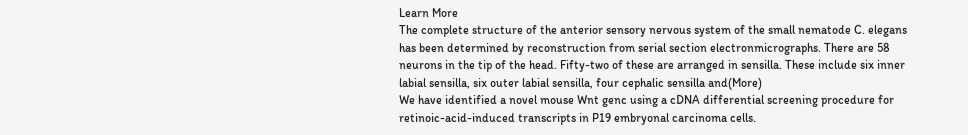Learn More
The complete structure of the anterior sensory nervous system of the small nematode C. elegans has been determined by reconstruction from serial section electronmicrographs. There are 58 neurons in the tip of the head. Fifty-two of these are arranged in sensilla. These include six inner labial sensilla, six outer labial sensilla, four cephalic sensilla and(More)
We have identified a novel mouse Wnt genc using a cDNA differential screening procedure for retinoic-acid-induced transcripts in P19 embryonal carcinoma cells.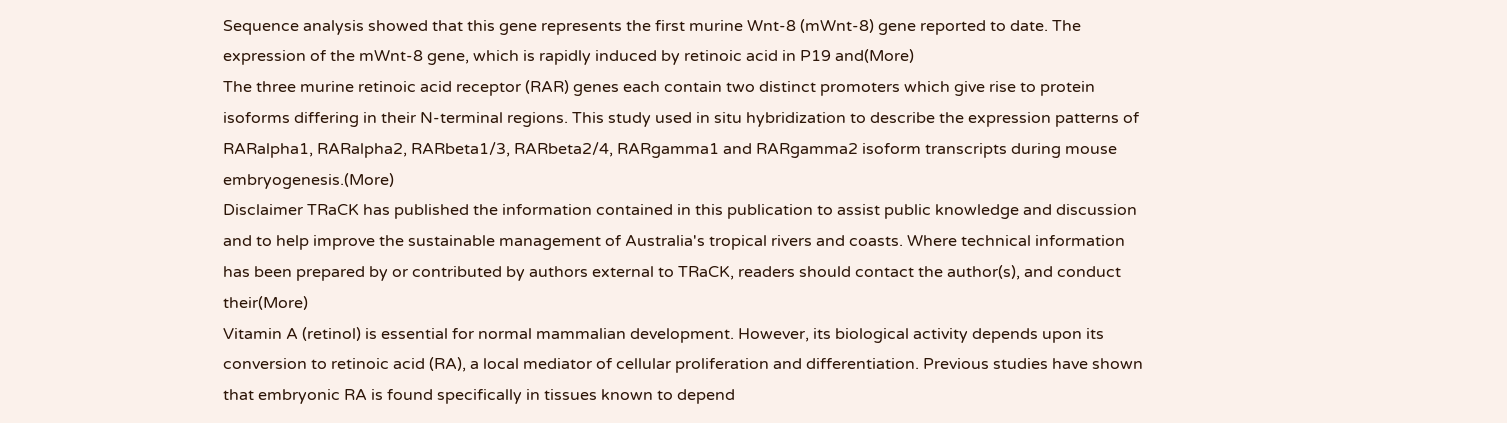Sequence analysis showed that this gene represents the first murine Wnt-8 (mWnt-8) gene reported to date. The expression of the mWnt-8 gene, which is rapidly induced by retinoic acid in P19 and(More)
The three murine retinoic acid receptor (RAR) genes each contain two distinct promoters which give rise to protein isoforms differing in their N-terminal regions. This study used in situ hybridization to describe the expression patterns of RARalpha1, RARalpha2, RARbeta1/3, RARbeta2/4, RARgamma1 and RARgamma2 isoform transcripts during mouse embryogenesis.(More)
Disclaimer TRaCK has published the information contained in this publication to assist public knowledge and discussion and to help improve the sustainable management of Australia's tropical rivers and coasts. Where technical information has been prepared by or contributed by authors external to TRaCK, readers should contact the author(s), and conduct their(More)
Vitamin A (retinol) is essential for normal mammalian development. However, its biological activity depends upon its conversion to retinoic acid (RA), a local mediator of cellular proliferation and differentiation. Previous studies have shown that embryonic RA is found specifically in tissues known to depend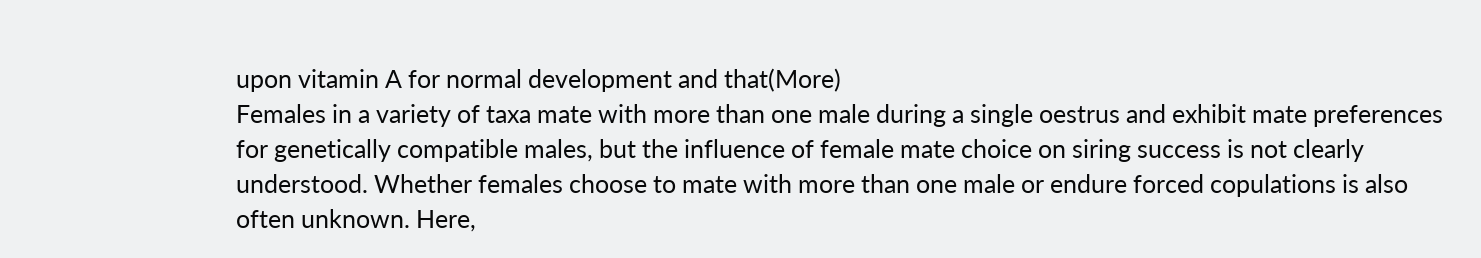upon vitamin A for normal development and that(More)
Females in a variety of taxa mate with more than one male during a single oestrus and exhibit mate preferences for genetically compatible males, but the influence of female mate choice on siring success is not clearly understood. Whether females choose to mate with more than one male or endure forced copulations is also often unknown. Here,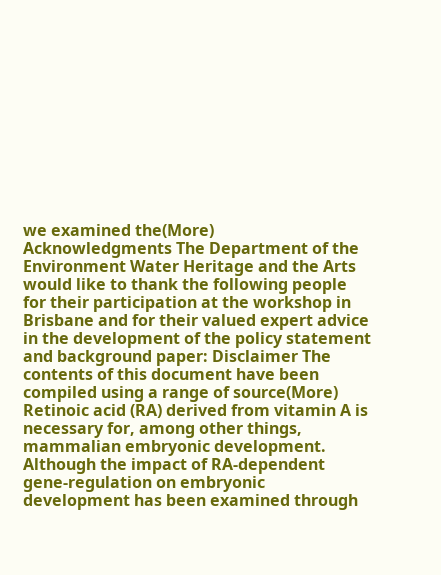we examined the(More)
Acknowledgments The Department of the Environment Water Heritage and the Arts would like to thank the following people for their participation at the workshop in Brisbane and for their valued expert advice in the development of the policy statement and background paper: Disclaimer The contents of this document have been compiled using a range of source(More)
Retinoic acid (RA) derived from vitamin A is necessary for, among other things, mammalian embryonic development. Although the impact of RA-dependent gene-regulation on embryonic development has been examined through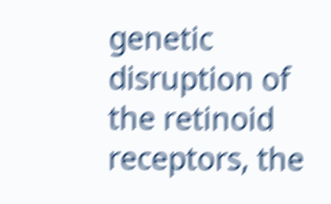genetic disruption of the retinoid receptors, the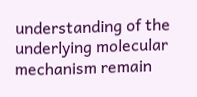understanding of the underlying molecular mechanism remain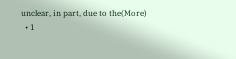unclear, in part, due to the(More)
  • 1